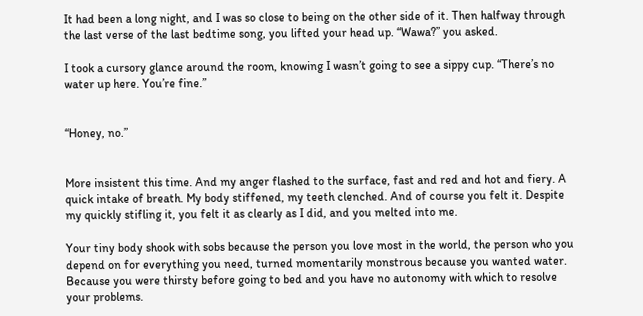It had been a long night, and I was so close to being on the other side of it. Then halfway through the last verse of the last bedtime song, you lifted your head up. “Wawa?” you asked.

I took a cursory glance around the room, knowing I wasn’t going to see a sippy cup. “There’s no water up here. You’re fine.”


“Honey, no.”


More insistent this time. And my anger flashed to the surface, fast and red and hot and fiery. A quick intake of breath. My body stiffened, my teeth clenched. And of course you felt it. Despite my quickly stifling it, you felt it as clearly as I did, and you melted into me.

Your tiny body shook with sobs because the person you love most in the world, the person who you depend on for everything you need, turned momentarily monstrous because you wanted water. Because you were thirsty before going to bed and you have no autonomy with which to resolve your problems.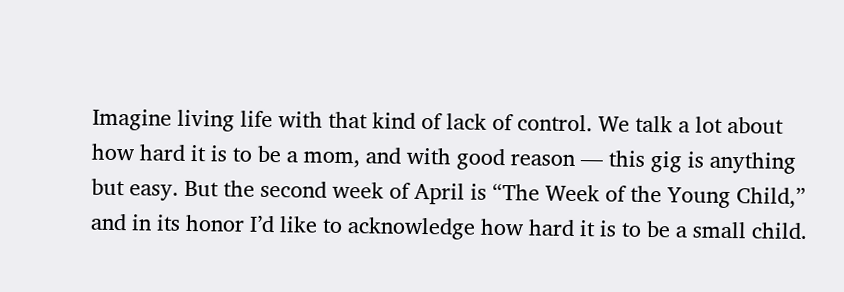Imagine living life with that kind of lack of control. We talk a lot about how hard it is to be a mom, and with good reason — this gig is anything but easy. But the second week of April is “The Week of the Young Child,” and in its honor I’d like to acknowledge how hard it is to be a small child.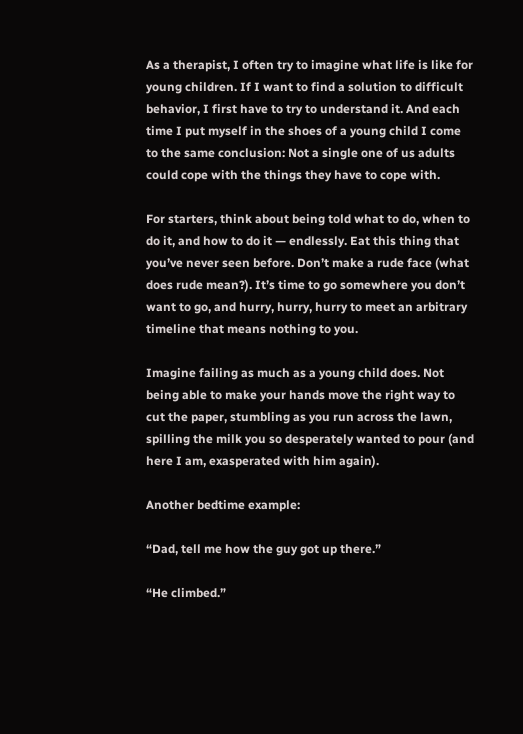As a therapist, I often try to imagine what life is like for young children. If I want to find a solution to difficult behavior, I first have to try to understand it. And each time I put myself in the shoes of a young child I come to the same conclusion: Not a single one of us adults could cope with the things they have to cope with.

For starters, think about being told what to do, when to do it, and how to do it — endlessly. Eat this thing that you’ve never seen before. Don’t make a rude face (what does rude mean?). It’s time to go somewhere you don’t want to go, and hurry, hurry, hurry to meet an arbitrary timeline that means nothing to you.

Imagine failing as much as a young child does. Not being able to make your hands move the right way to cut the paper, stumbling as you run across the lawn, spilling the milk you so desperately wanted to pour (and here I am, exasperated with him again).

Another bedtime example:

“Dad, tell me how the guy got up there.”

“He climbed.”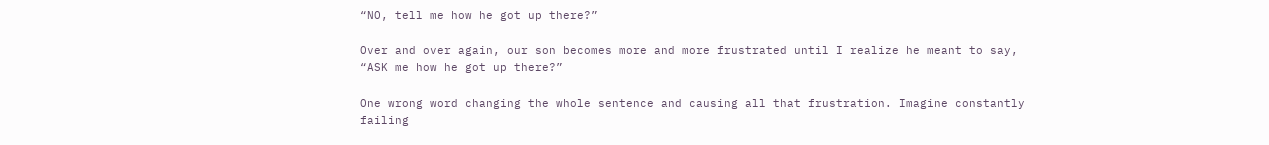“NO, tell me how he got up there?”

Over and over again, our son becomes more and more frustrated until I realize he meant to say, “ASK me how he got up there?”

One wrong word changing the whole sentence and causing all that frustration. Imagine constantly failing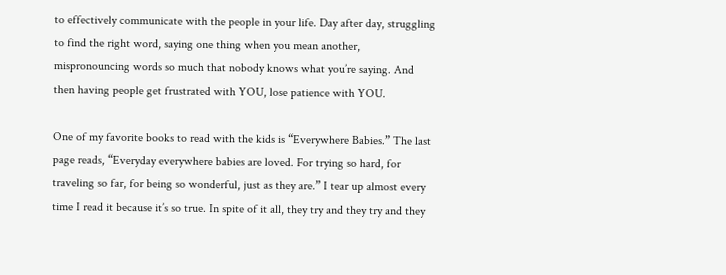to effectively communicate with the people in your life. Day after day, struggling to find the right word, saying one thing when you mean another, mispronouncing words so much that nobody knows what you’re saying. And then having people get frustrated with YOU, lose patience with YOU.

One of my favorite books to read with the kids is “Everywhere Babies.” The last page reads, “Everyday everywhere babies are loved. For trying so hard, for traveling so far, for being so wonderful, just as they are.” I tear up almost every time I read it because it’s so true. In spite of it all, they try and they try and they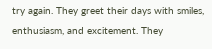try again. They greet their days with smiles, enthusiasm, and excitement. They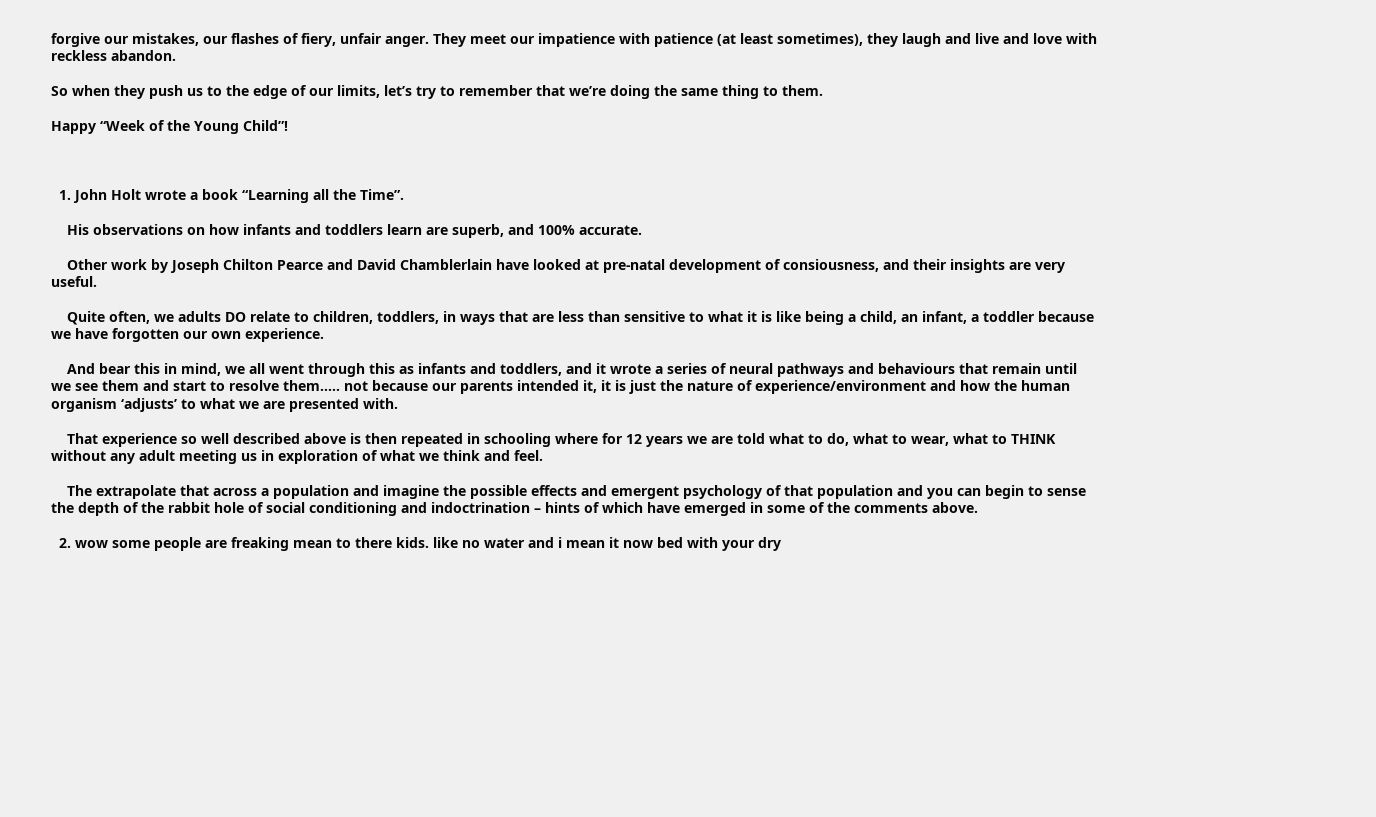forgive our mistakes, our flashes of fiery, unfair anger. They meet our impatience with patience (at least sometimes), they laugh and live and love with reckless abandon.

So when they push us to the edge of our limits, let’s try to remember that we’re doing the same thing to them.

Happy “Week of the Young Child”!



  1. John Holt wrote a book “Learning all the Time”.

    His observations on how infants and toddlers learn are superb, and 100% accurate.

    Other work by Joseph Chilton Pearce and David Chamblerlain have looked at pre-natal development of consiousness, and their insights are very useful.

    Quite often, we adults DO relate to children, toddlers, in ways that are less than sensitive to what it is like being a child, an infant, a toddler because we have forgotten our own experience.

    And bear this in mind, we all went through this as infants and toddlers, and it wrote a series of neural pathways and behaviours that remain until we see them and start to resolve them….. not because our parents intended it, it is just the nature of experience/environment and how the human organism ‘adjusts’ to what we are presented with.

    That experience so well described above is then repeated in schooling where for 12 years we are told what to do, what to wear, what to THINK without any adult meeting us in exploration of what we think and feel.

    The extrapolate that across a population and imagine the possible effects and emergent psychology of that population and you can begin to sense the depth of the rabbit hole of social conditioning and indoctrination – hints of which have emerged in some of the comments above.

  2. wow some people are freaking mean to there kids. like no water and i mean it now bed with your dry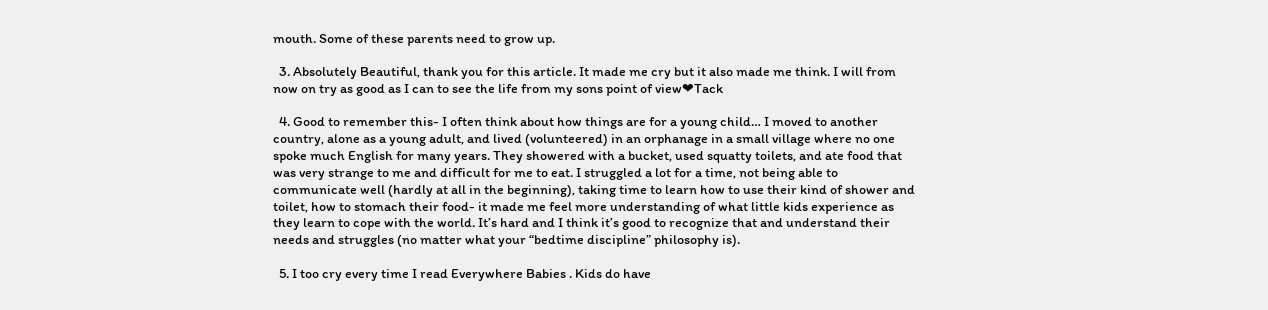mouth. Some of these parents need to grow up.

  3. Absolutely Beautiful, thank you for this article. It made me cry but it also made me think. I will from now on try as good as I can to see the life from my sons point of view❤Tack

  4. Good to remember this- I often think about how things are for a young child… I moved to another country, alone as a young adult, and lived (volunteered) in an orphanage in a small village where no one spoke much English for many years. They showered with a bucket, used squatty toilets, and ate food that was very strange to me and difficult for me to eat. I struggled a lot for a time, not being able to communicate well (hardly at all in the beginning), taking time to learn how to use their kind of shower and toilet, how to stomach their food- it made me feel more understanding of what little kids experience as they learn to cope with the world. It’s hard and I think it’s good to recognize that and understand their needs and struggles (no matter what your “bedtime discipline” philosophy is).

  5. I too cry every time I read Everywhere Babies . Kids do have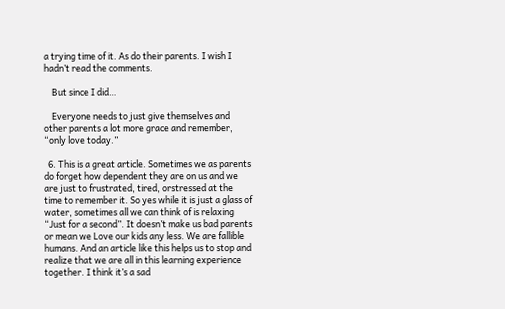a trying time of it. As do their parents. I wish I hadn’t read the comments.

    But since I did…

    Everyone needs to just give themselves and other parents a lot more grace and remember, “only love today.”

  6. This is a great article. Sometimes we as parents do forget how dependent they are on us and we are just to frustrated, tired, orstressed at the time to remember it. So yes while it is just a glass of water, sometimes all we can think of is relaxing “Just for a second”. It doesn’t make us bad parents or mean we Love our kids any less. We are fallible humans. And an article like this helps us to stop and realize that we are all in this learning experience together. I think it’s a sad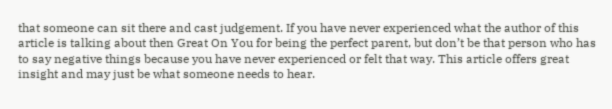that someone can sit there and cast judgement. If you have never experienced what the author of this article is talking about then Great On You for being the perfect parent, but don’t be that person who has to say negative things because you have never experienced or felt that way. This article offers great insight and may just be what someone needs to hear.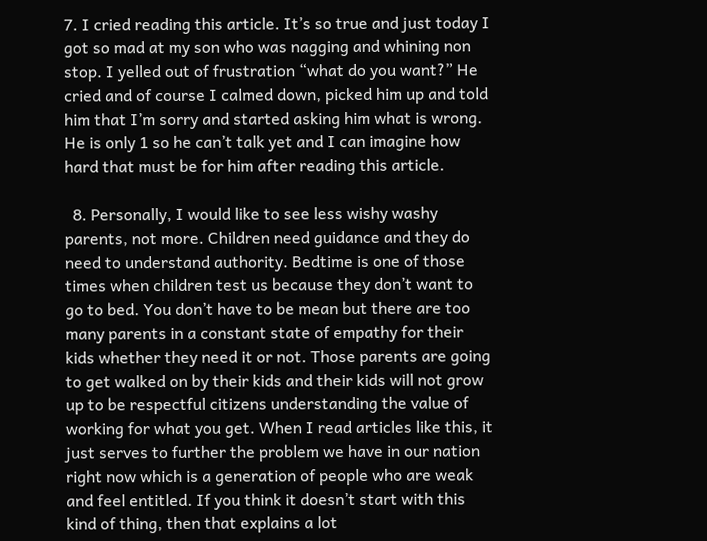7. I cried reading this article. It’s so true and just today I got so mad at my son who was nagging and whining non stop. I yelled out of frustration “what do you want?” He cried and of course I calmed down, picked him up and told him that I’m sorry and started asking him what is wrong. He is only 1 so he can’t talk yet and I can imagine how hard that must be for him after reading this article.

  8. Personally, I would like to see less wishy washy parents, not more. Children need guidance and they do need to understand authority. Bedtime is one of those times when children test us because they don’t want to go to bed. You don’t have to be mean but there are too many parents in a constant state of empathy for their kids whether they need it or not. Those parents are going to get walked on by their kids and their kids will not grow up to be respectful citizens understanding the value of working for what you get. When I read articles like this, it just serves to further the problem we have in our nation right now which is a generation of people who are weak and feel entitled. If you think it doesn’t start with this kind of thing, then that explains a lot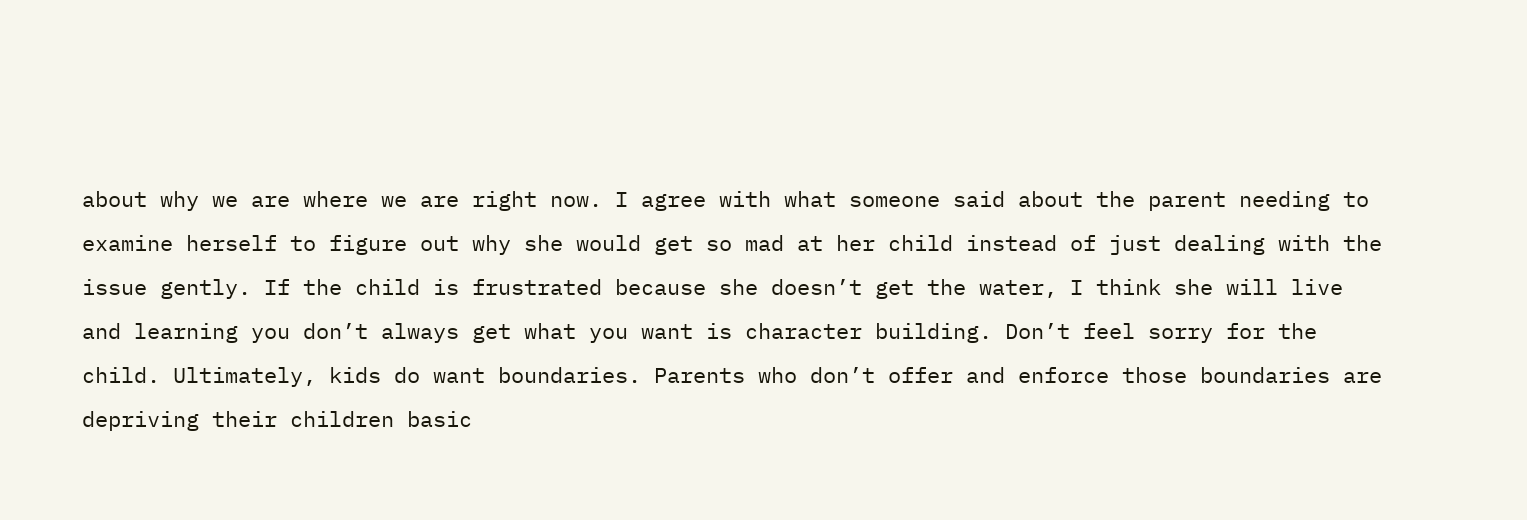about why we are where we are right now. I agree with what someone said about the parent needing to examine herself to figure out why she would get so mad at her child instead of just dealing with the issue gently. If the child is frustrated because she doesn’t get the water, I think she will live and learning you don’t always get what you want is character building. Don’t feel sorry for the child. Ultimately, kids do want boundaries. Parents who don’t offer and enforce those boundaries are depriving their children basic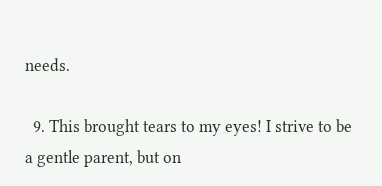needs.

  9. This brought tears to my eyes! I strive to be a gentle parent, but on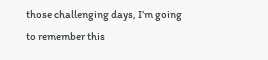those challenging days, I’m going to remember this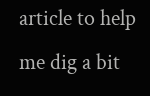article to help me dig a bit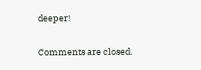deeper!

Comments are closed.